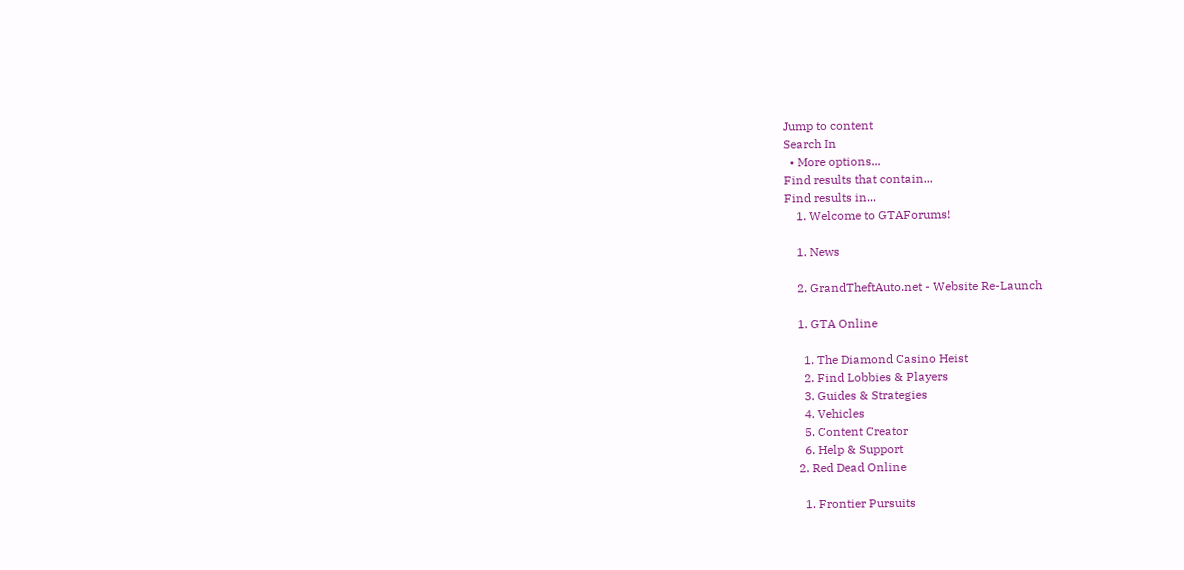Jump to content
Search In
  • More options...
Find results that contain...
Find results in...
    1. Welcome to GTAForums!

    1. News

    2. GrandTheftAuto.net - Website Re-Launch

    1. GTA Online

      1. The Diamond Casino Heist
      2. Find Lobbies & Players
      3. Guides & Strategies
      4. Vehicles
      5. Content Creator
      6. Help & Support
    2. Red Dead Online

      1. Frontier Pursuits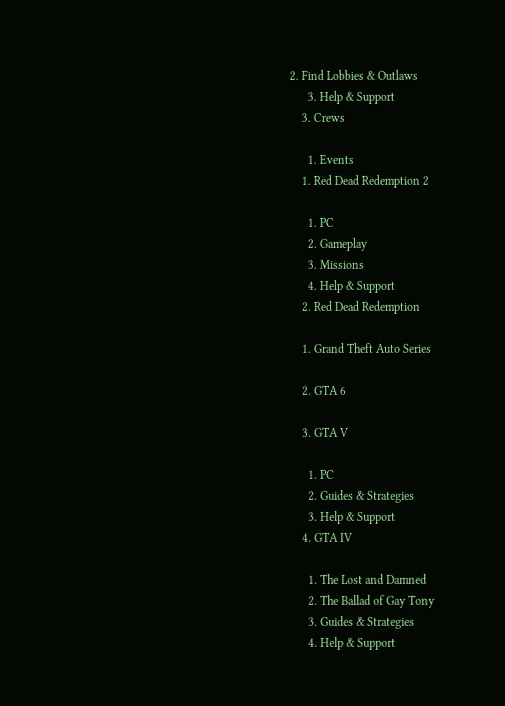2. Find Lobbies & Outlaws
      3. Help & Support
    3. Crews

      1. Events
    1. Red Dead Redemption 2

      1. PC
      2. Gameplay
      3. Missions
      4. Help & Support
    2. Red Dead Redemption

    1. Grand Theft Auto Series

    2. GTA 6

    3. GTA V

      1. PC
      2. Guides & Strategies
      3. Help & Support
    4. GTA IV

      1. The Lost and Damned
      2. The Ballad of Gay Tony
      3. Guides & Strategies
      4. Help & Support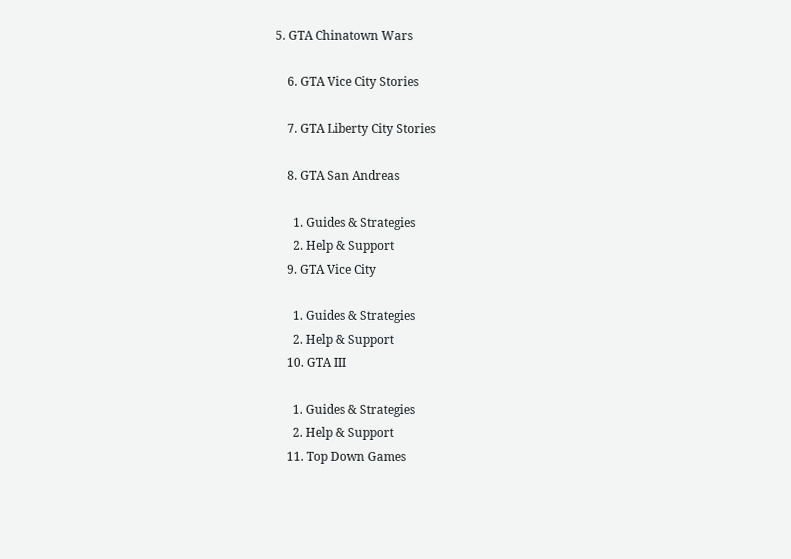5. GTA Chinatown Wars

    6. GTA Vice City Stories

    7. GTA Liberty City Stories

    8. GTA San Andreas

      1. Guides & Strategies
      2. Help & Support
    9. GTA Vice City

      1. Guides & Strategies
      2. Help & Support
    10. GTA III

      1. Guides & Strategies
      2. Help & Support
    11. Top Down Games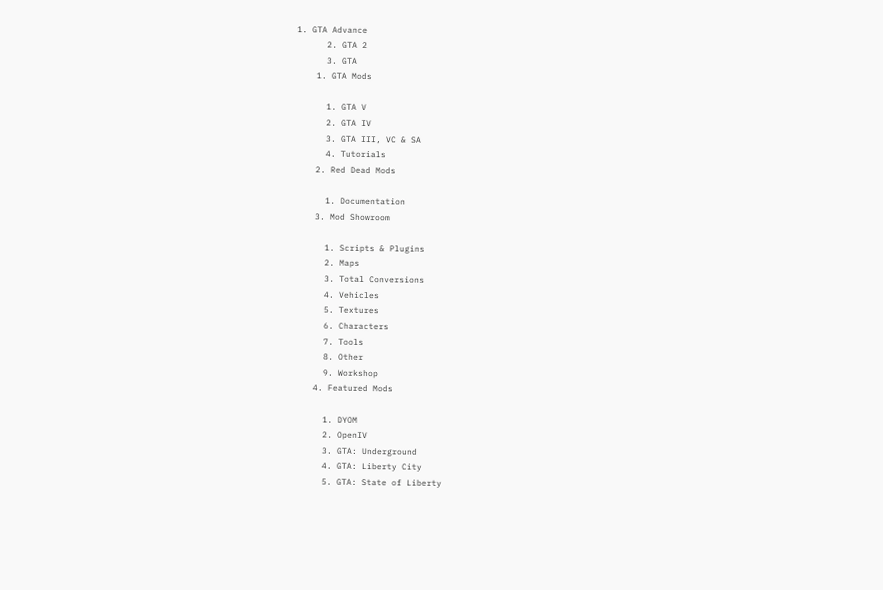1. GTA Advance
      2. GTA 2
      3. GTA
    1. GTA Mods

      1. GTA V
      2. GTA IV
      3. GTA III, VC & SA
      4. Tutorials
    2. Red Dead Mods

      1. Documentation
    3. Mod Showroom

      1. Scripts & Plugins
      2. Maps
      3. Total Conversions
      4. Vehicles
      5. Textures
      6. Characters
      7. Tools
      8. Other
      9. Workshop
    4. Featured Mods

      1. DYOM
      2. OpenIV
      3. GTA: Underground
      4. GTA: Liberty City
      5. GTA: State of Liberty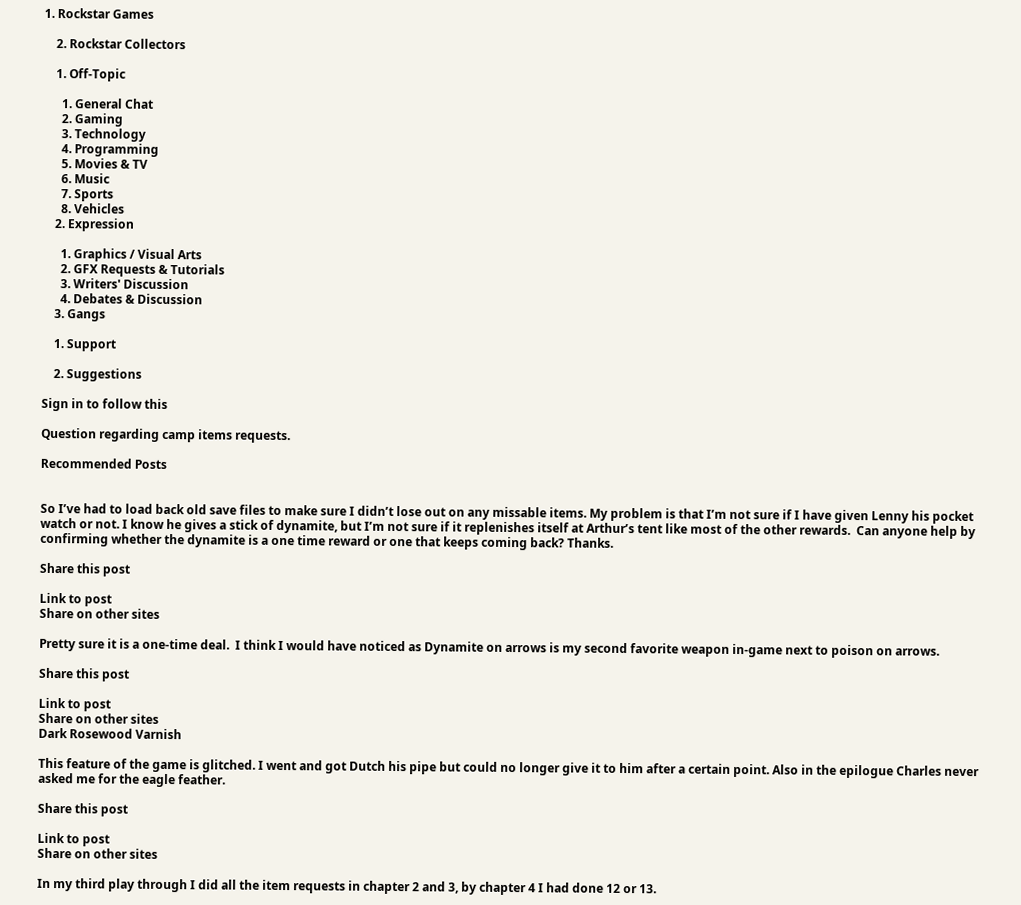1. Rockstar Games

    2. Rockstar Collectors

    1. Off-Topic

      1. General Chat
      2. Gaming
      3. Technology
      4. Programming
      5. Movies & TV
      6. Music
      7. Sports
      8. Vehicles
    2. Expression

      1. Graphics / Visual Arts
      2. GFX Requests & Tutorials
      3. Writers' Discussion
      4. Debates & Discussion
    3. Gangs

    1. Support

    2. Suggestions

Sign in to follow this

Question regarding camp items requests.

Recommended Posts


So I’ve had to load back old save files to make sure I didn’t lose out on any missable items. My problem is that I’m not sure if I have given Lenny his pocket watch or not. I know he gives a stick of dynamite, but I’m not sure if it replenishes itself at Arthur’s tent like most of the other rewards.  Can anyone help by confirming whether the dynamite is a one time reward or one that keeps coming back? Thanks.

Share this post

Link to post
Share on other sites

Pretty sure it is a one-time deal.  I think I would have noticed as Dynamite on arrows is my second favorite weapon in-game next to poison on arrows.

Share this post

Link to post
Share on other sites
Dark Rosewood Varnish

This feature of the game is glitched. I went and got Dutch his pipe but could no longer give it to him after a certain point. Also in the epilogue Charles never asked me for the eagle feather.

Share this post

Link to post
Share on other sites

In my third play through I did all the item requests in chapter 2 and 3, by chapter 4 I had done 12 or 13.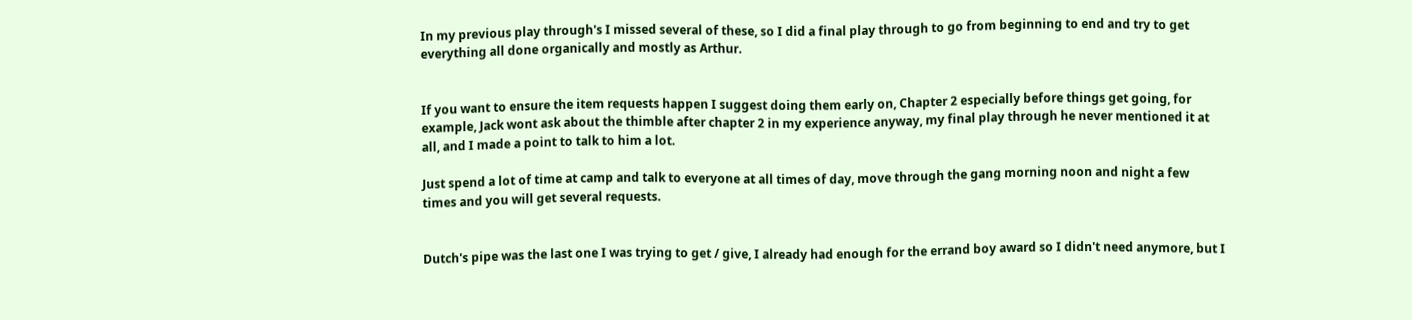In my previous play through's I missed several of these, so I did a final play through to go from beginning to end and try to get everything all done organically and mostly as Arthur.


If you want to ensure the item requests happen I suggest doing them early on, Chapter 2 especially before things get going, for example, Jack wont ask about the thimble after chapter 2 in my experience anyway, my final play through he never mentioned it at all, and I made a point to talk to him a lot.

Just spend a lot of time at camp and talk to everyone at all times of day, move through the gang morning noon and night a few times and you will get several requests.


Dutch's pipe was the last one I was trying to get / give, I already had enough for the errand boy award so I didn't need anymore, but I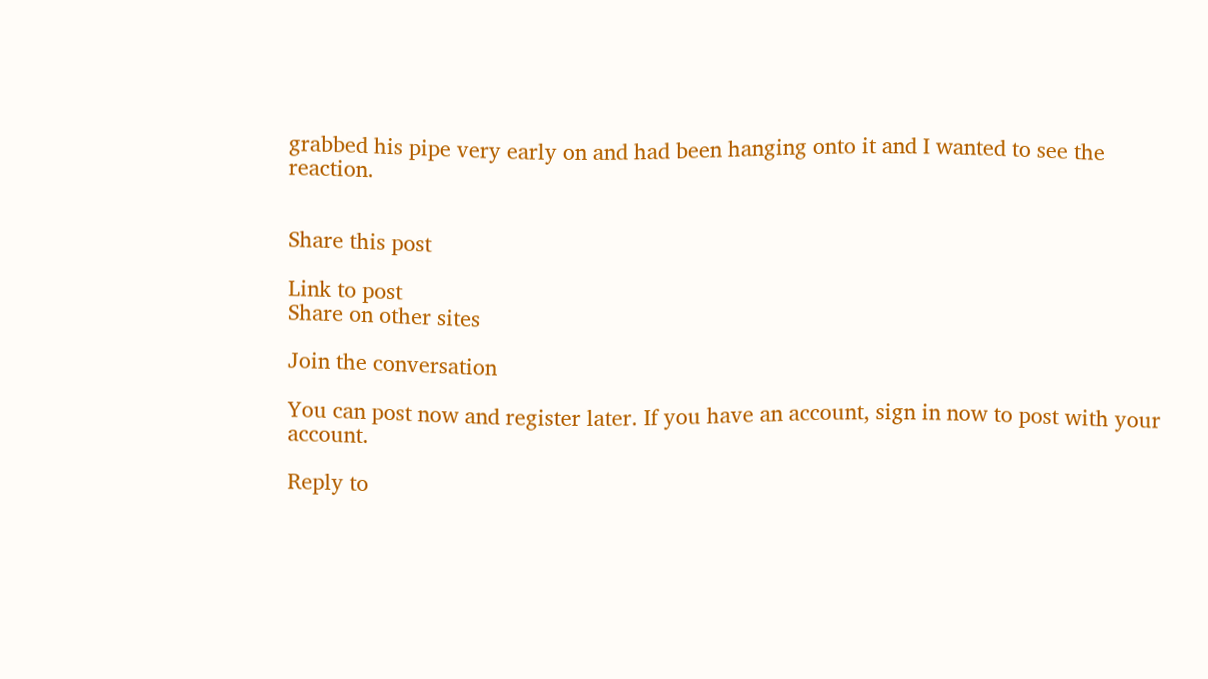grabbed his pipe very early on and had been hanging onto it and I wanted to see the reaction.


Share this post

Link to post
Share on other sites

Join the conversation

You can post now and register later. If you have an account, sign in now to post with your account.

Reply to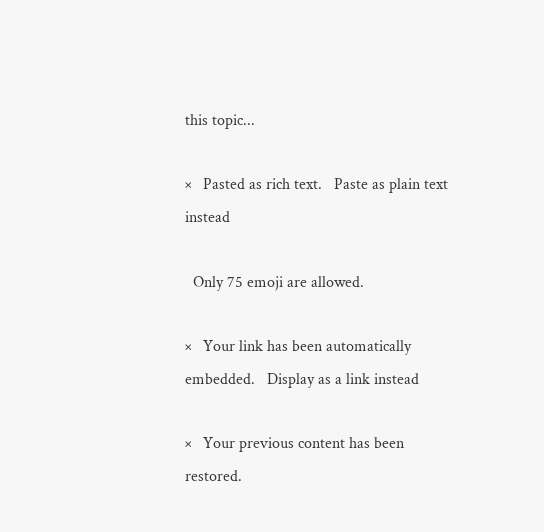this topic...

×   Pasted as rich text.   Paste as plain text instead

  Only 75 emoji are allowed.

×   Your link has been automatically embedded.   Display as a link instead

×   Your previous content has been restored.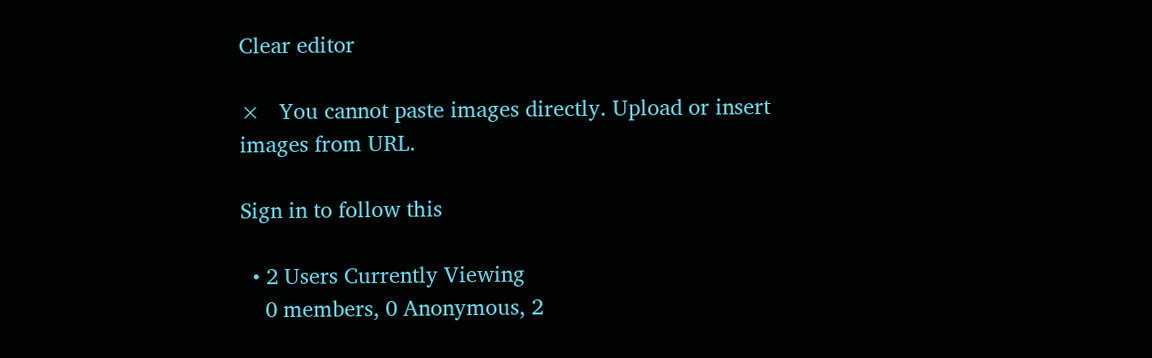Clear editor

×   You cannot paste images directly. Upload or insert images from URL.

Sign in to follow this

  • 2 Users Currently Viewing
    0 members, 0 Anonymous, 2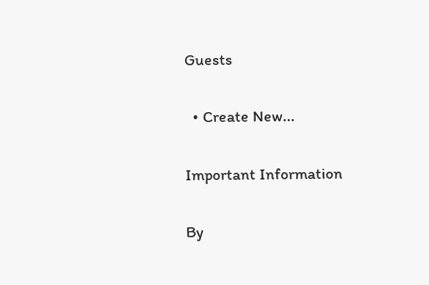Guests

  • Create New...

Important Information

By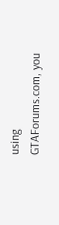using GTAForums.com, you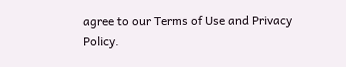agree to our Terms of Use and Privacy Policy.